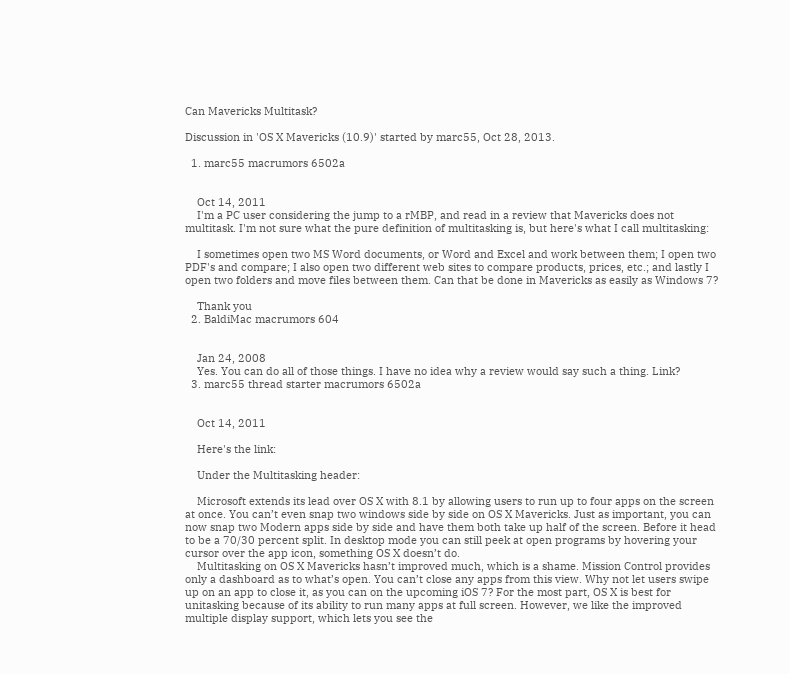Can Mavericks Multitask?

Discussion in 'OS X Mavericks (10.9)' started by marc55, Oct 28, 2013.

  1. marc55 macrumors 6502a


    Oct 14, 2011
    I'm a PC user considering the jump to a rMBP, and read in a review that Mavericks does not multitask. I'm not sure what the pure definition of multitasking is, but here's what I call multitasking:

    I sometimes open two MS Word documents, or Word and Excel and work between them; I open two PDF's and compare; I also open two different web sites to compare products, prices, etc.; and lastly I open two folders and move files between them. Can that be done in Mavericks as easily as Windows 7?

    Thank you
  2. BaldiMac macrumors 604


    Jan 24, 2008
    Yes. You can do all of those things. I have no idea why a review would say such a thing. Link?
  3. marc55 thread starter macrumors 6502a


    Oct 14, 2011

    Here's the link:

    Under the Multitasking header:

    Microsoft extends its lead over OS X with 8.1 by allowing users to run up to four apps on the screen at once. You can’t even snap two windows side by side on OS X Mavericks. Just as important, you can now snap two Modern apps side by side and have them both take up half of the screen. Before it head to be a 70/30 percent split. In desktop mode you can still peek at open programs by hovering your cursor over the app icon, something OS X doesn’t do.
    Multitasking on OS X Mavericks hasn’t improved much, which is a shame. Mission Control provides only a dashboard as to what’s open. You can’t close any apps from this view. Why not let users swipe up on an app to close it, as you can on the upcoming iOS 7? For the most part, OS X is best for unitasking because of its ability to run many apps at full screen. However, we like the improved multiple display support, which lets you see the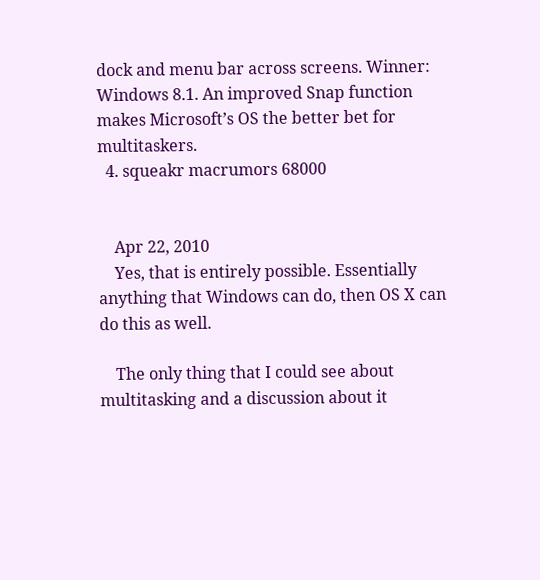dock and menu bar across screens. Winner: Windows 8.1. An improved Snap function makes Microsoft’s OS the better bet for multitaskers.
  4. squeakr macrumors 68000


    Apr 22, 2010
    Yes, that is entirely possible. Essentially anything that Windows can do, then OS X can do this as well.

    The only thing that I could see about multitasking and a discussion about it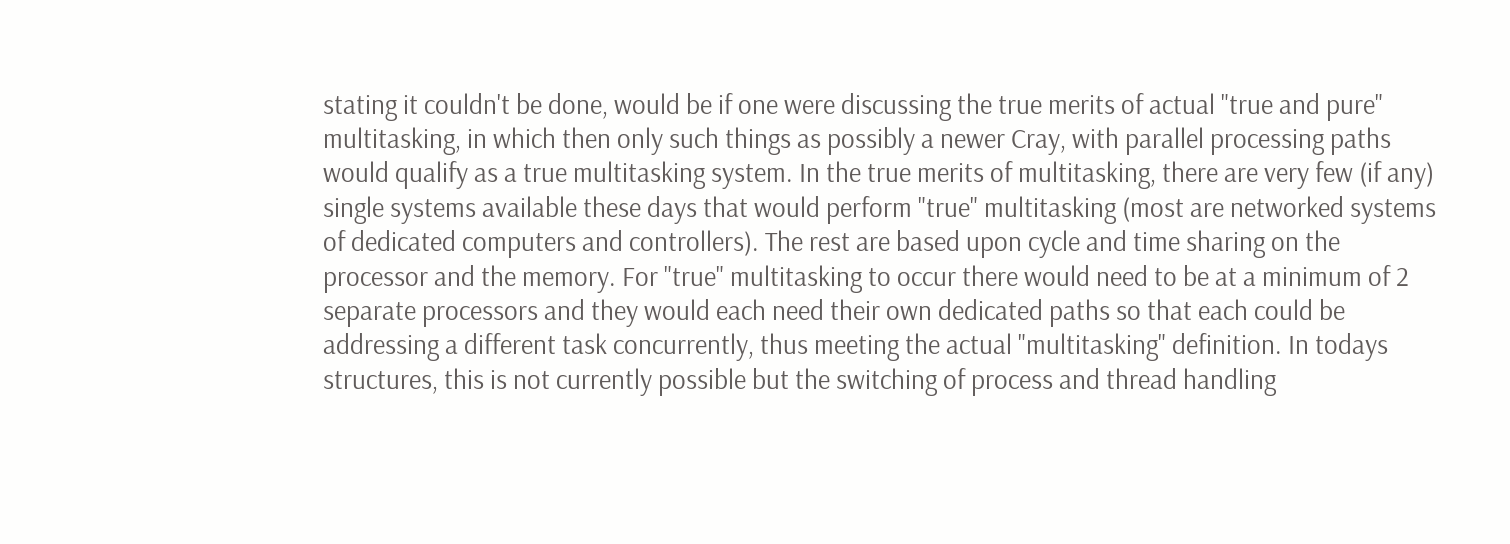stating it couldn't be done, would be if one were discussing the true merits of actual "true and pure" multitasking, in which then only such things as possibly a newer Cray, with parallel processing paths would qualify as a true multitasking system. In the true merits of multitasking, there are very few (if any) single systems available these days that would perform "true" multitasking (most are networked systems of dedicated computers and controllers). The rest are based upon cycle and time sharing on the processor and the memory. For "true" multitasking to occur there would need to be at a minimum of 2 separate processors and they would each need their own dedicated paths so that each could be addressing a different task concurrently, thus meeting the actual "multitasking" definition. In todays structures, this is not currently possible but the switching of process and thread handling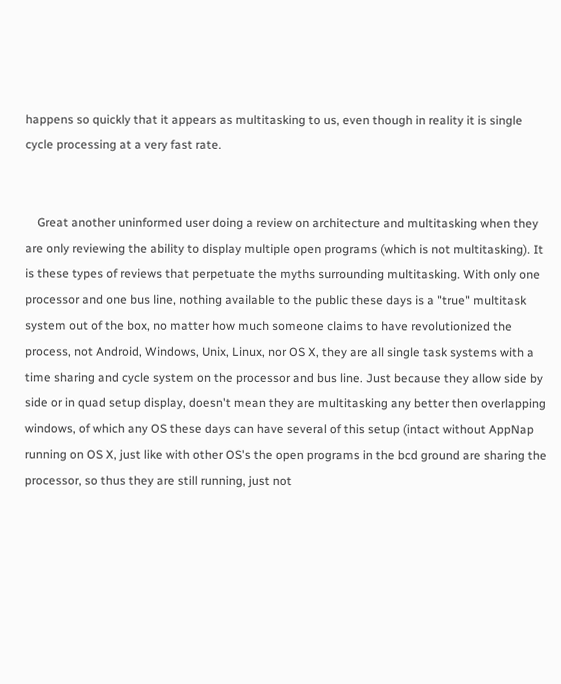happens so quickly that it appears as multitasking to us, even though in reality it is single cycle processing at a very fast rate.


    Great another uninformed user doing a review on architecture and multitasking when they are only reviewing the ability to display multiple open programs (which is not multitasking). It is these types of reviews that perpetuate the myths surrounding multitasking. With only one processor and one bus line, nothing available to the public these days is a "true" multitask system out of the box, no matter how much someone claims to have revolutionized the process, not Android, Windows, Unix, Linux, nor OS X, they are all single task systems with a time sharing and cycle system on the processor and bus line. Just because they allow side by side or in quad setup display, doesn't mean they are multitasking any better then overlapping windows, of which any OS these days can have several of this setup (intact without AppNap running on OS X, just like with other OS's the open programs in the bcd ground are sharing the processor, so thus they are still running, just not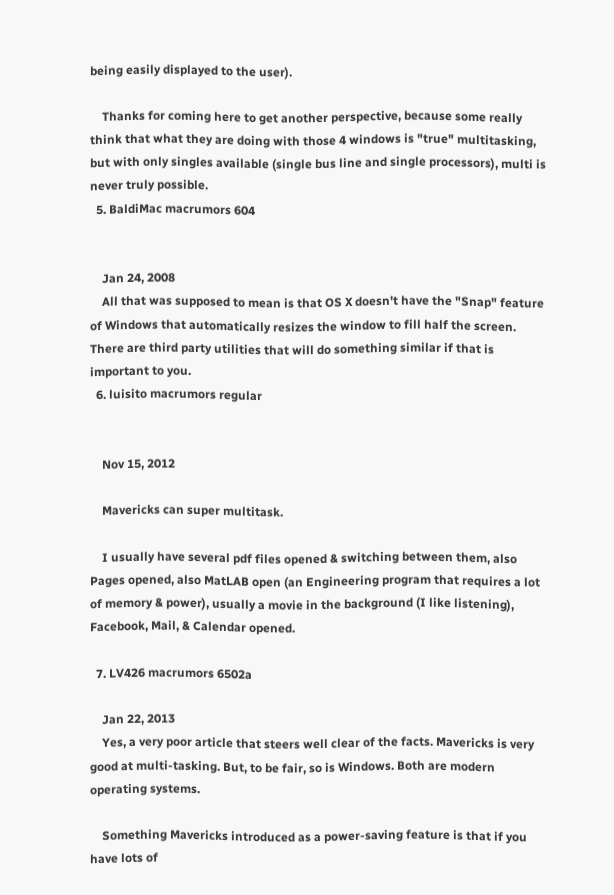being easily displayed to the user).

    Thanks for coming here to get another perspective, because some really think that what they are doing with those 4 windows is "true" multitasking, but with only singles available (single bus line and single processors), multi is never truly possible.
  5. BaldiMac macrumors 604


    Jan 24, 2008
    All that was supposed to mean is that OS X doesn't have the "Snap" feature of Windows that automatically resizes the window to fill half the screen. There are third party utilities that will do something similar if that is important to you.
  6. luisito macrumors regular


    Nov 15, 2012

    Mavericks can super multitask.

    I usually have several pdf files opened & switching between them, also Pages opened, also MatLAB open (an Engineering program that requires a lot of memory & power), usually a movie in the background (I like listening), Facebook, Mail, & Calendar opened.

  7. LV426 macrumors 6502a

    Jan 22, 2013
    Yes, a very poor article that steers well clear of the facts. Mavericks is very good at multi-tasking. But, to be fair, so is Windows. Both are modern operating systems.

    Something Mavericks introduced as a power-saving feature is that if you have lots of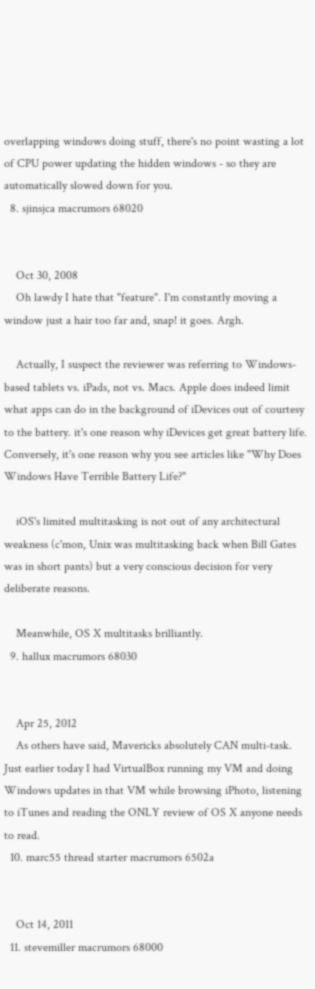overlapping windows doing stuff, there's no point wasting a lot of CPU power updating the hidden windows - so they are automatically slowed down for you.
  8. sjinsjca macrumors 68020


    Oct 30, 2008
    Oh lawdy I hate that "feature". I'm constantly moving a window just a hair too far and, snap! it goes. Argh.

    Actually, I suspect the reviewer was referring to Windows-based tablets vs. iPads, not vs. Macs. Apple does indeed limit what apps can do in the background of iDevices out of courtesy to the battery. it's one reason why iDevices get great battery life. Conversely, it's one reason why you see articles like "Why Does Windows Have Terrible Battery Life?"

    iOS's limited multitasking is not out of any architectural weakness (c'mon, Unix was multitasking back when Bill Gates was in short pants) but a very conscious decision for very deliberate reasons.

    Meanwhile, OS X multitasks brilliantly.
  9. hallux macrumors 68030


    Apr 25, 2012
    As others have said, Mavericks absolutely CAN multi-task. Just earlier today I had VirtualBox running my VM and doing Windows updates in that VM while browsing iPhoto, listening to iTunes and reading the ONLY review of OS X anyone needs to read.
  10. marc55 thread starter macrumors 6502a


    Oct 14, 2011
  11. stevemiller macrumors 68000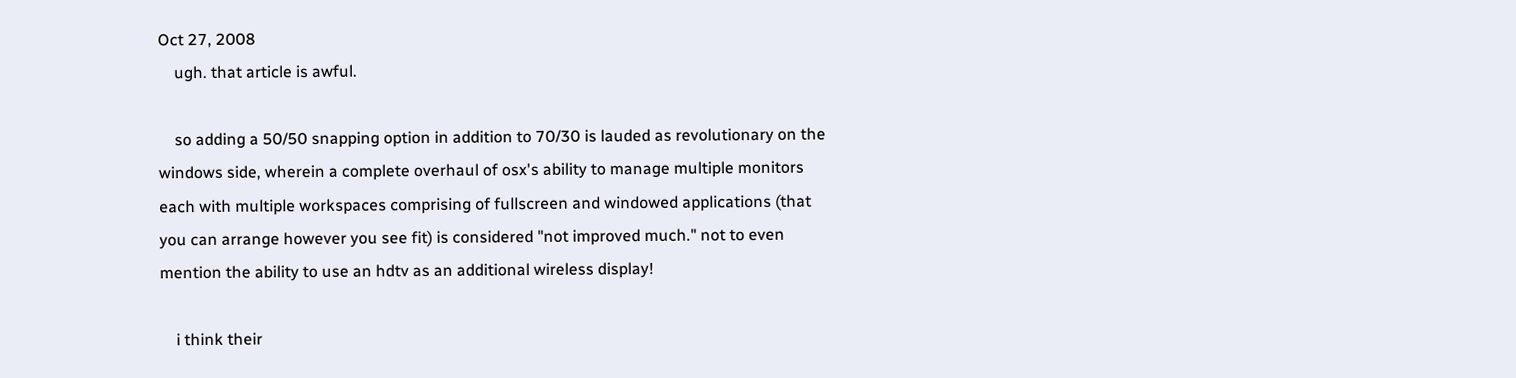Oct 27, 2008
    ugh. that article is awful.

    so adding a 50/50 snapping option in addition to 70/30 is lauded as revolutionary on the windows side, wherein a complete overhaul of osx's ability to manage multiple monitors each with multiple workspaces comprising of fullscreen and windowed applications (that you can arrange however you see fit) is considered "not improved much." not to even mention the ability to use an hdtv as an additional wireless display!

    i think their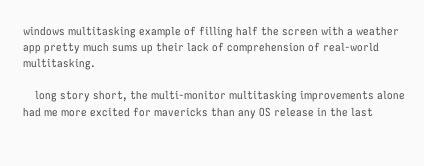windows multitasking example of filling half the screen with a weather app pretty much sums up their lack of comprehension of real-world multitasking.

    long story short, the multi-monitor multitasking improvements alone had me more excited for mavericks than any OS release in the last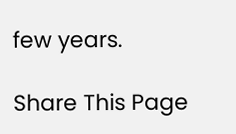few years.

Share This Page